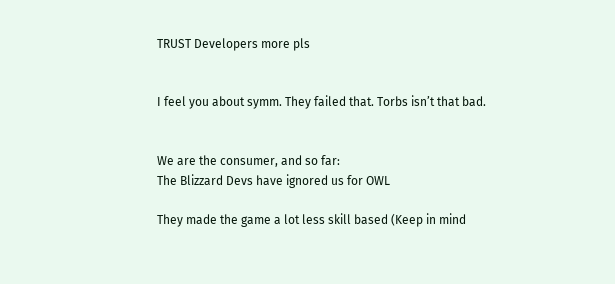TRUST Developers more pls


I feel you about symm. They failed that. Torbs isn’t that bad.


We are the consumer, and so far:
The Blizzard Devs have ignored us for OWL

They made the game a lot less skill based (Keep in mind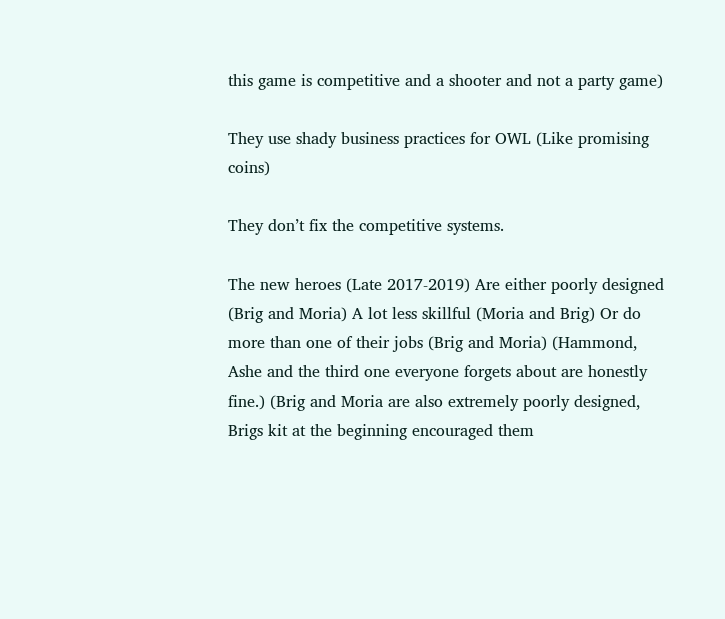this game is competitive and a shooter and not a party game)

They use shady business practices for OWL (Like promising coins)

They don’t fix the competitive systems.

The new heroes (Late 2017-2019) Are either poorly designed (Brig and Moria) A lot less skillful (Moria and Brig) Or do more than one of their jobs (Brig and Moria) (Hammond, Ashe and the third one everyone forgets about are honestly fine.) (Brig and Moria are also extremely poorly designed, Brigs kit at the beginning encouraged them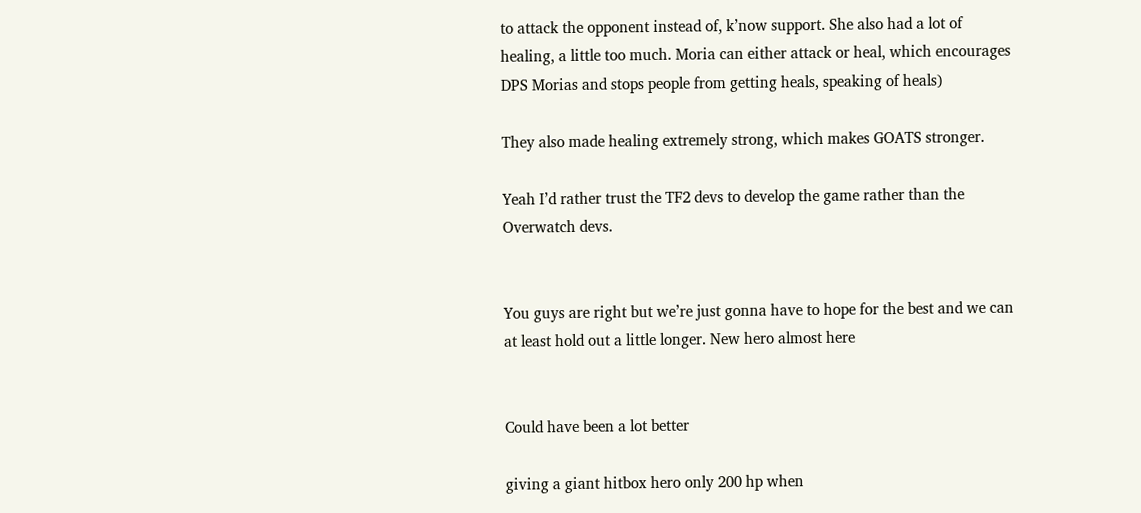to attack the opponent instead of, k’now support. She also had a lot of healing, a little too much. Moria can either attack or heal, which encourages DPS Morias and stops people from getting heals, speaking of heals)

They also made healing extremely strong, which makes GOATS stronger.

Yeah I’d rather trust the TF2 devs to develop the game rather than the Overwatch devs.


You guys are right but we’re just gonna have to hope for the best and we can at least hold out a little longer. New hero almost here


Could have been a lot better

giving a giant hitbox hero only 200 hp when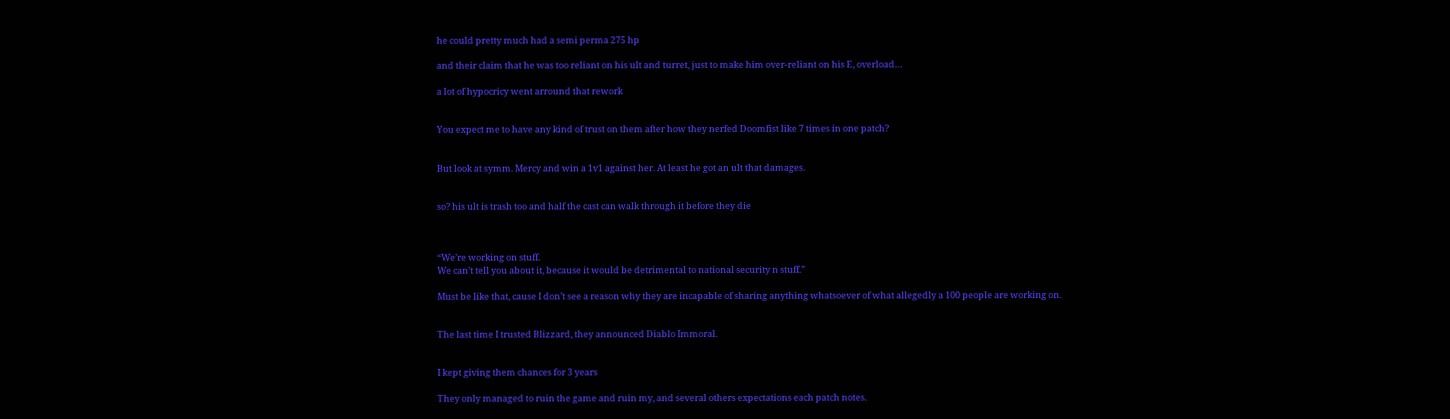he could pretty much had a semi perma 275 hp

and their claim that he was too reliant on his ult and turret, just to make him over-reliant on his E, overload…

a lot of hypocricy went arround that rework


You expect me to have any kind of trust on them after how they nerfed Doomfist like 7 times in one patch?


But look at symm. Mercy and win a 1v1 against her. At least he got an ult that damages.


so? his ult is trash too and half the cast can walk through it before they die



“We’re working on stuff.
We can’t tell you about it, because it would be detrimental to national security n stuff.”

Must be like that, cause I don’t see a reason why they are incapable of sharing anything whatsoever of what allegedly a 100 people are working on.


The last time I trusted Blizzard, they announced Diablo Immoral.


I kept giving them chances for 3 years

They only managed to ruin the game and ruin my, and several others expectations each patch notes.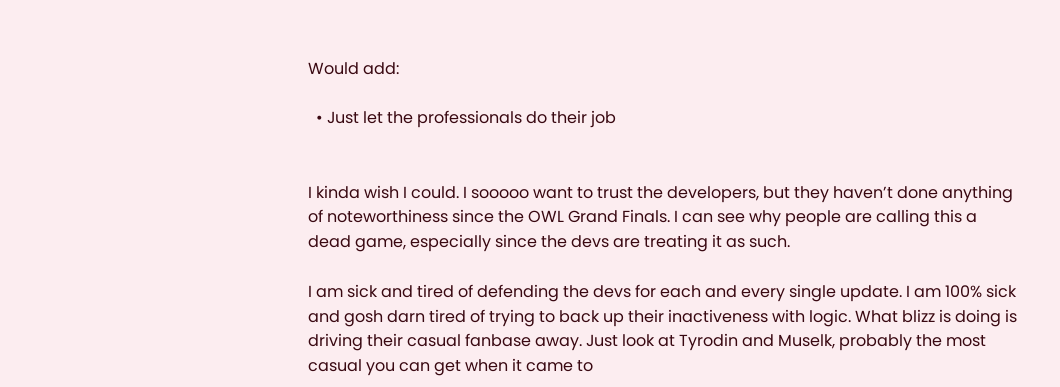Would add:

  • Just let the professionals do their job


I kinda wish I could. I sooooo want to trust the developers, but they haven’t done anything of noteworthiness since the OWL Grand Finals. I can see why people are calling this a dead game, especially since the devs are treating it as such.

I am sick and tired of defending the devs for each and every single update. I am 100% sick and gosh darn tired of trying to back up their inactiveness with logic. What blizz is doing is driving their casual fanbase away. Just look at Tyrodin and Muselk, probably the most casual you can get when it came to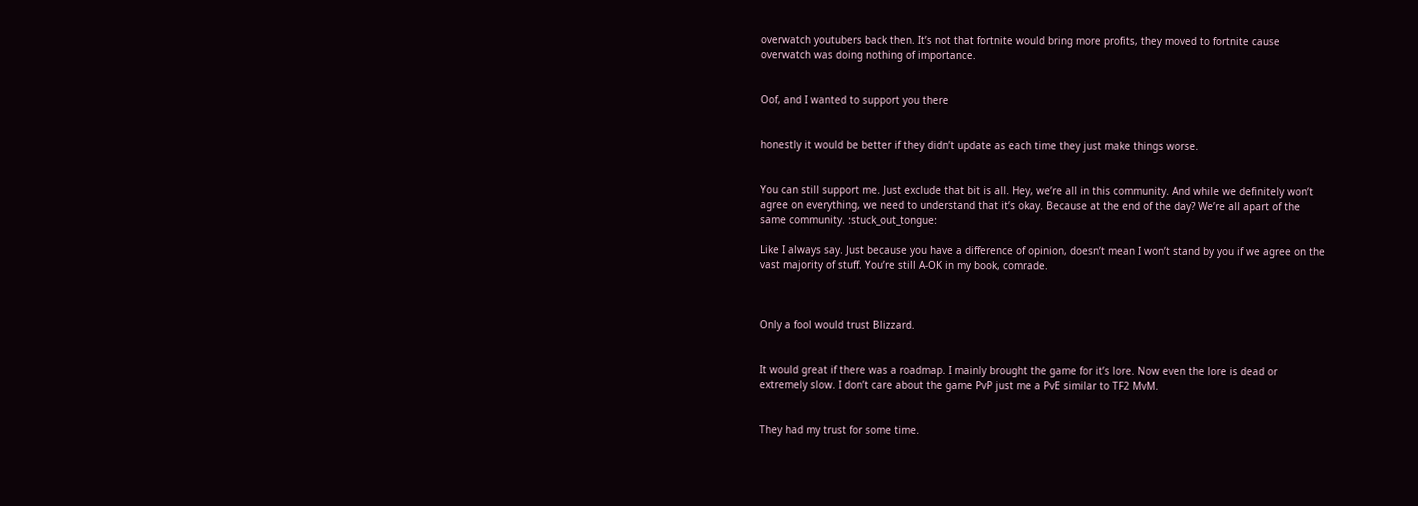overwatch youtubers back then. It’s not that fortnite would bring more profits, they moved to fortnite cause overwatch was doing nothing of importance.


Oof, and I wanted to support you there


honestly it would be better if they didn’t update as each time they just make things worse.


You can still support me. Just exclude that bit is all. Hey, we’re all in this community. And while we definitely won’t agree on everything, we need to understand that it’s okay. Because at the end of the day? We’re all apart of the same community. :stuck_out_tongue:

Like I always say. Just because you have a difference of opinion, doesn’t mean I won’t stand by you if we agree on the vast majority of stuff. You’re still A-OK in my book, comrade.



Only a fool would trust Blizzard.


It would great if there was a roadmap. I mainly brought the game for it’s lore. Now even the lore is dead or extremely slow. I don’t care about the game PvP just me a PvE similar to TF2 MvM.


They had my trust for some time.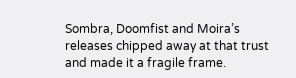Sombra, Doomfist and Moira’s releases chipped away at that trust and made it a fragile frame.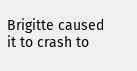Brigitte caused it to crash to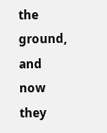the ground, and now they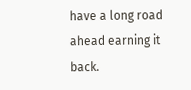have a long road ahead earning it back.